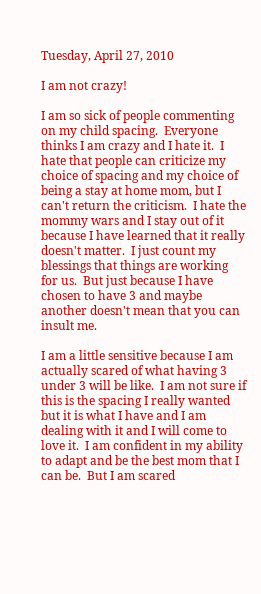Tuesday, April 27, 2010

I am not crazy!

I am so sick of people commenting on my child spacing.  Everyone thinks I am crazy and I hate it.  I hate that people can criticize my choice of spacing and my choice of being a stay at home mom, but I can't return the criticism.  I hate the mommy wars and I stay out of it because I have learned that it really doesn't matter.  I just count my blessings that things are working for us.  But just because I have chosen to have 3 and maybe another doesn't mean that you can insult me.

I am a little sensitive because I am actually scared of what having 3 under 3 will be like.  I am not sure if this is the spacing I really wanted but it is what I have and I am dealing with it and I will come to love it.  I am confident in my ability to adapt and be the best mom that I can be.  But I am scared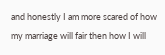and honestly I am more scared of how my marriage will fair then how I will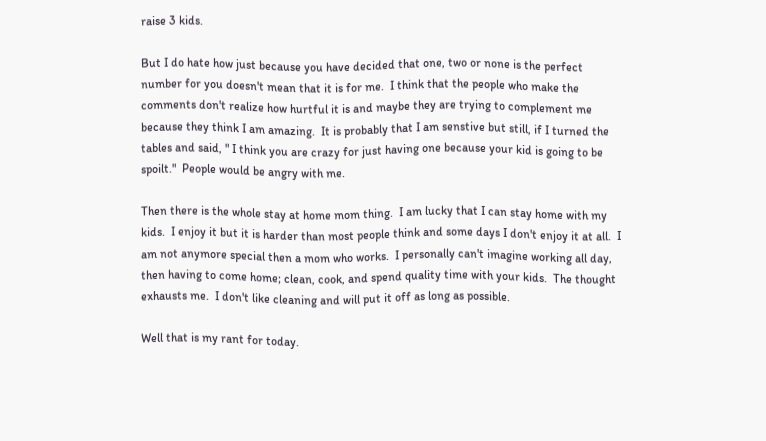raise 3 kids.

But I do hate how just because you have decided that one, two or none is the perfect number for you doesn't mean that it is for me.  I think that the people who make the comments don't realize how hurtful it is and maybe they are trying to complement me because they think I am amazing.  It is probably that I am senstive but still, if I turned the tables and said, " I think you are crazy for just having one because your kid is going to be spoilt."  People would be angry with me.

Then there is the whole stay at home mom thing.  I am lucky that I can stay home with my kids.  I enjoy it but it is harder than most people think and some days I don't enjoy it at all.  I am not anymore special then a mom who works.  I personally can't imagine working all day, then having to come home; clean, cook, and spend quality time with your kids.  The thought exhausts me.  I don't like cleaning and will put it off as long as possible.

Well that is my rant for today.